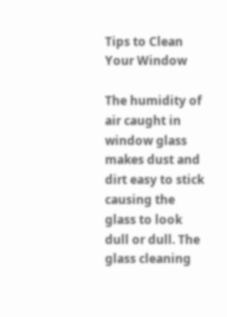Tips to Clean Your Window

The humidity of air caught in window glass makes dust and dirt easy to stick causing the glass to look dull or dull. The glass cleaning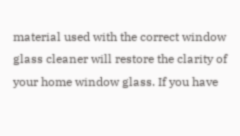material used with the correct window glass cleaner will restore the clarity of your home window glass. If you have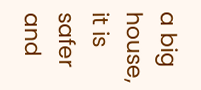a big house, it is safer and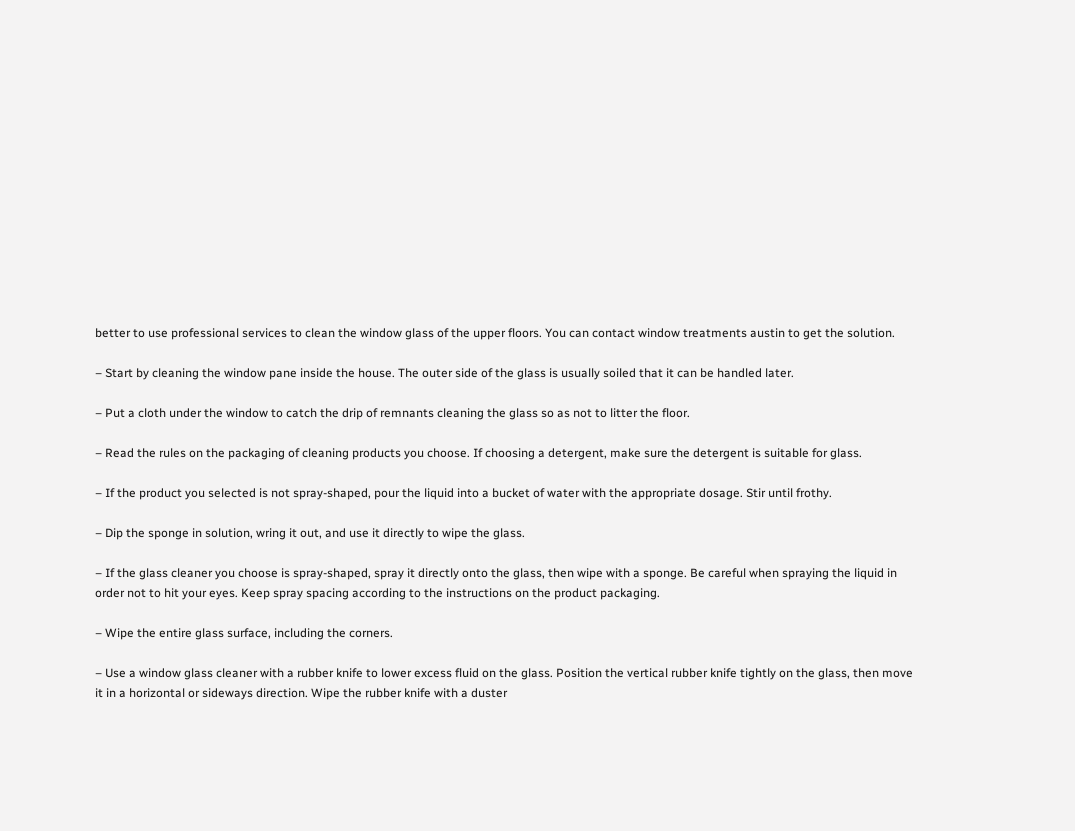better to use professional services to clean the window glass of the upper floors. You can contact window treatments austin to get the solution.

– Start by cleaning the window pane inside the house. The outer side of the glass is usually soiled that it can be handled later.

– Put a cloth under the window to catch the drip of remnants cleaning the glass so as not to litter the floor.

– Read the rules on the packaging of cleaning products you choose. If choosing a detergent, make sure the detergent is suitable for glass.

– If the product you selected is not spray-shaped, pour the liquid into a bucket of water with the appropriate dosage. Stir until frothy.

– Dip the sponge in solution, wring it out, and use it directly to wipe the glass.

– If the glass cleaner you choose is spray-shaped, spray it directly onto the glass, then wipe with a sponge. Be careful when spraying the liquid in order not to hit your eyes. Keep spray spacing according to the instructions on the product packaging.

– Wipe the entire glass surface, including the corners.

– Use a window glass cleaner with a rubber knife to lower excess fluid on the glass. Position the vertical rubber knife tightly on the glass, then move it in a horizontal or sideways direction. Wipe the rubber knife with a duster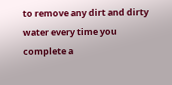to remove any dirt and dirty water every time you complete a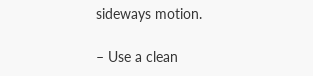sideways motion.

– Use a clean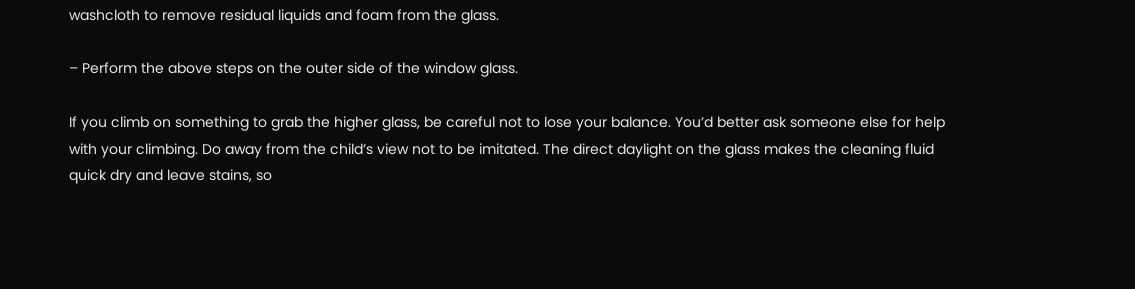washcloth to remove residual liquids and foam from the glass.

– Perform the above steps on the outer side of the window glass.

If you climb on something to grab the higher glass, be careful not to lose your balance. You’d better ask someone else for help with your climbing. Do away from the child’s view not to be imitated. The direct daylight on the glass makes the cleaning fluid quick dry and leave stains, so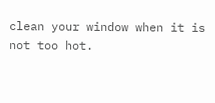clean your window when it is not too hot.